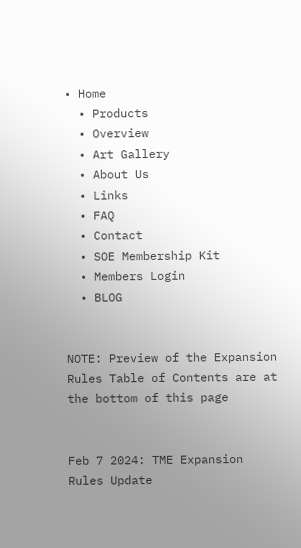• Home
  • Products
  • Overview
  • Art Gallery
  • About Us
  • Links
  • FAQ
  • Contact
  • SOE Membership Kit
  • Members Login
  • BLOG


NOTE: Preview of the Expansion Rules Table of Contents are at the bottom of this page


Feb 7 2024: TME Expansion Rules Update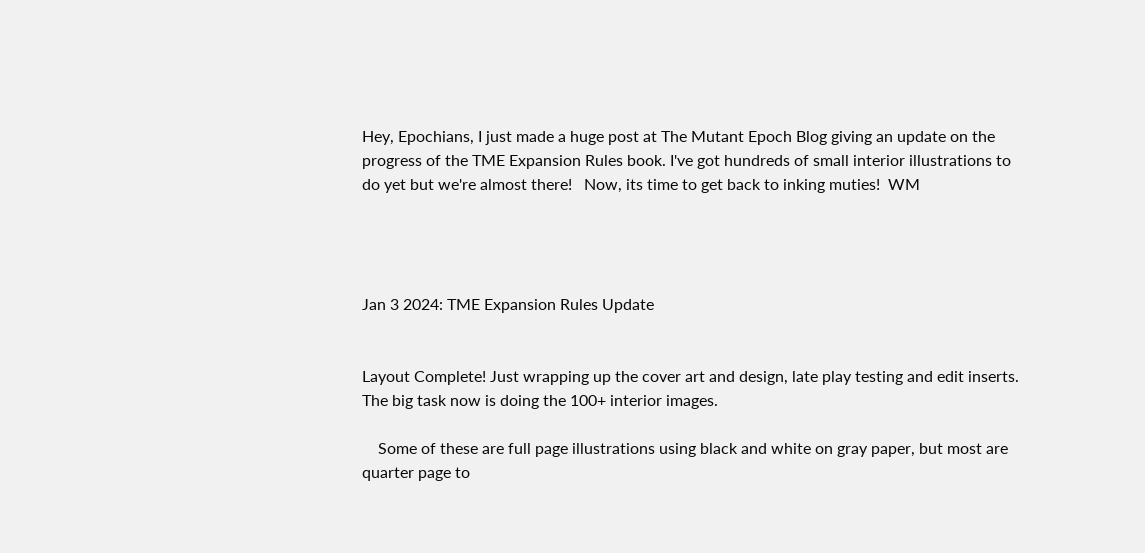Hey, Epochians, I just made a huge post at The Mutant Epoch Blog giving an update on the progress of the TME Expansion Rules book. I've got hundreds of small interior illustrations to do yet but we're almost there!   Now, its time to get back to inking muties!  WM




Jan 3 2024: TME Expansion Rules Update


Layout Complete! Just wrapping up the cover art and design, late play testing and edit inserts. The big task now is doing the 100+ interior images.

    Some of these are full page illustrations using black and white on gray paper, but most are quarter page to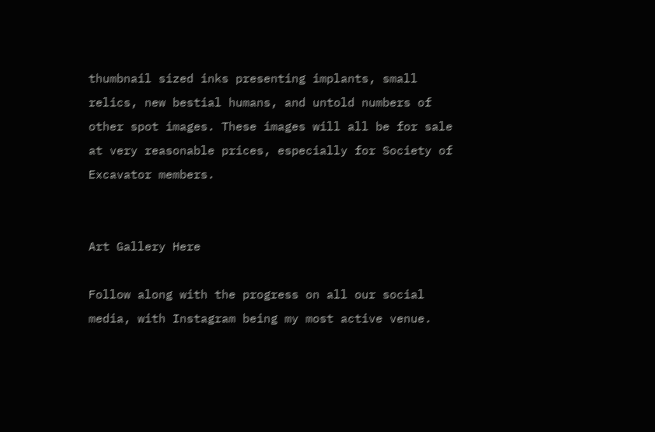thumbnail sized inks presenting implants, small relics, new bestial humans, and untold numbers of other spot images. These images will all be for sale at very reasonable prices, especially for Society of Excavator members.


Art Gallery Here

Follow along with the progress on all our social media, with Instagram being my most active venue.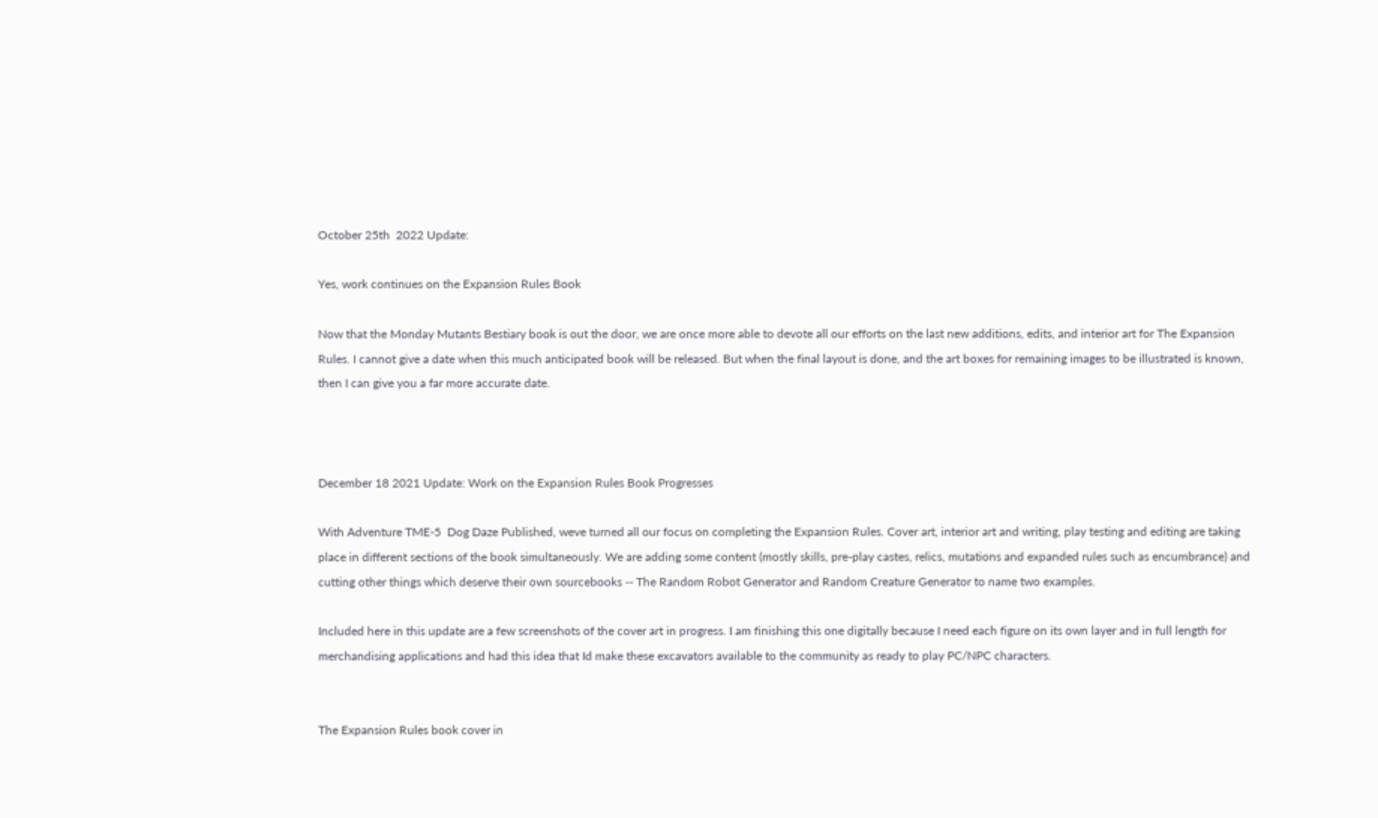October 25th  2022 Update:

Yes, work continues on the Expansion Rules Book

Now that the Monday Mutants Bestiary book is out the door, we are once more able to devote all our efforts on the last new additions, edits, and interior art for The Expansion Rules. I cannot give a date when this much anticipated book will be released. But when the final layout is done, and the art boxes for remaining images to be illustrated is known, then I can give you a far more accurate date.



December 18 2021 Update: Work on the Expansion Rules Book Progresses

With Adventure TME-5  Dog Daze Published, weve turned all our focus on completing the Expansion Rules. Cover art, interior art and writing, play testing and editing are taking place in different sections of the book simultaneously. We are adding some content (mostly skills, pre-play castes, relics, mutations and expanded rules such as encumbrance) and cutting other things which deserve their own sourcebooks -- The Random Robot Generator and Random Creature Generator to name two examples.

Included here in this update are a few screenshots of the cover art in progress. I am finishing this one digitally because I need each figure on its own layer and in full length for merchandising applications and had this idea that Id make these excavators available to the community as ready to play PC/NPC characters.


The Expansion Rules book cover in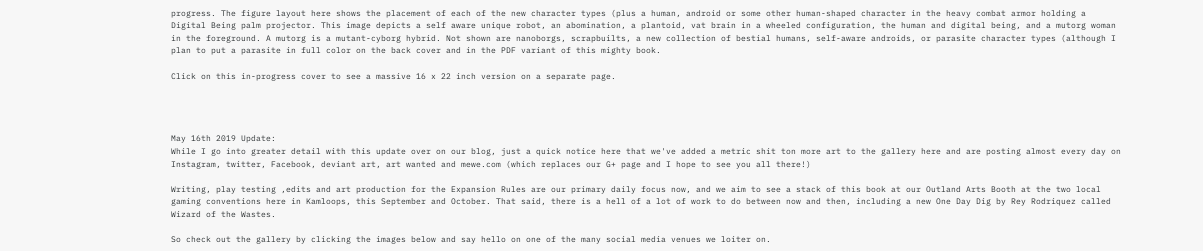progress. The figure layout here shows the placement of each of the new character types (plus a human, android or some other human-shaped character in the heavy combat armor holding a Digital Being palm projector. This image depicts a self aware unique robot, an abomination, a plantoid, vat brain in a wheeled configuration, the human and digital being, and a mutorg woman in the foreground. A mutorg is a mutant-cyborg hybrid. Not shown are nanoborgs, scrapbuilts, a new collection of bestial humans, self-aware androids, or parasite character types (although I plan to put a parasite in full color on the back cover and in the PDF variant of this mighty book.

Click on this in-progress cover to see a massive 16 x 22 inch version on a separate page.




May 16th 2019 Update:
While I go into greater detail with this update over on our blog, just a quick notice here that we've added a metric shit ton more art to the gallery here and are posting almost every day on Instagram, twitter, Facebook, deviant art, art wanted and mewe.com (which replaces our G+ page and I hope to see you all there!)

Writing, play testing ,edits and art production for the Expansion Rules are our primary daily focus now, and we aim to see a stack of this book at our Outland Arts Booth at the two local gaming conventions here in Kamloops, this September and October. That said, there is a hell of a lot of work to do between now and then, including a new One Day Dig by Rey Rodriquez called Wizard of the Wastes.

So check out the gallery by clicking the images below and say hello on one of the many social media venues we loiter on.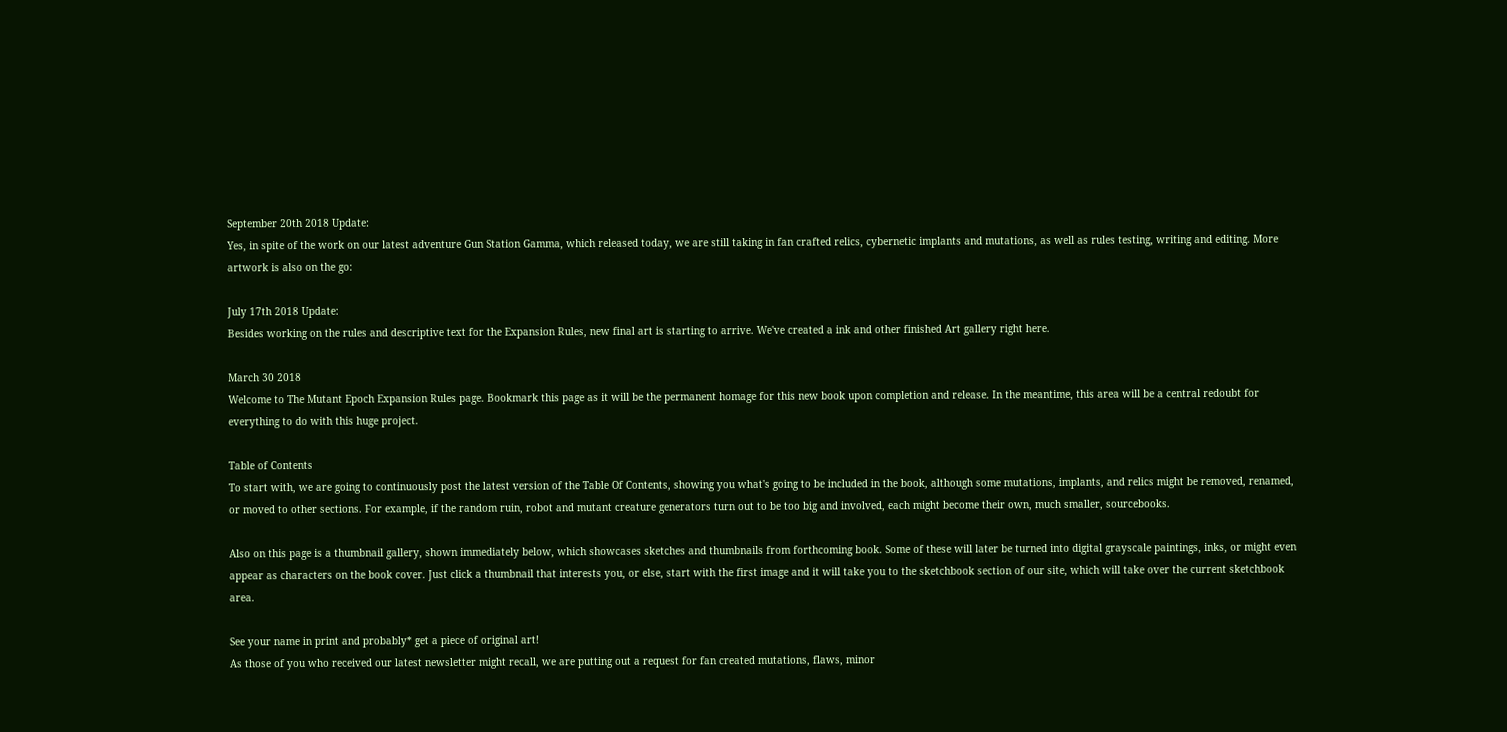September 20th 2018 Update:
Yes, in spite of the work on our latest adventure Gun Station Gamma, which released today, we are still taking in fan crafted relics, cybernetic implants and mutations, as well as rules testing, writing and editing. More artwork is also on the go:

July 17th 2018 Update:
Besides working on the rules and descriptive text for the Expansion Rules, new final art is starting to arrive. We've created a ink and other finished Art gallery right here.

March 30 2018
Welcome to The Mutant Epoch Expansion Rules page. Bookmark this page as it will be the permanent homage for this new book upon completion and release. In the meantime, this area will be a central redoubt for everything to do with this huge project.

Table of Contents
To start with, we are going to continuously post the latest version of the Table Of Contents, showing you what's going to be included in the book, although some mutations, implants, and relics might be removed, renamed, or moved to other sections. For example, if the random ruin, robot and mutant creature generators turn out to be too big and involved, each might become their own, much smaller, sourcebooks.

Also on this page is a thumbnail gallery, shown immediately below, which showcases sketches and thumbnails from forthcoming book. Some of these will later be turned into digital grayscale paintings, inks, or might even appear as characters on the book cover. Just click a thumbnail that interests you, or else, start with the first image and it will take you to the sketchbook section of our site, which will take over the current sketchbook area.

See your name in print and probably* get a piece of original art!
As those of you who received our latest newsletter might recall, we are putting out a request for fan created mutations, flaws, minor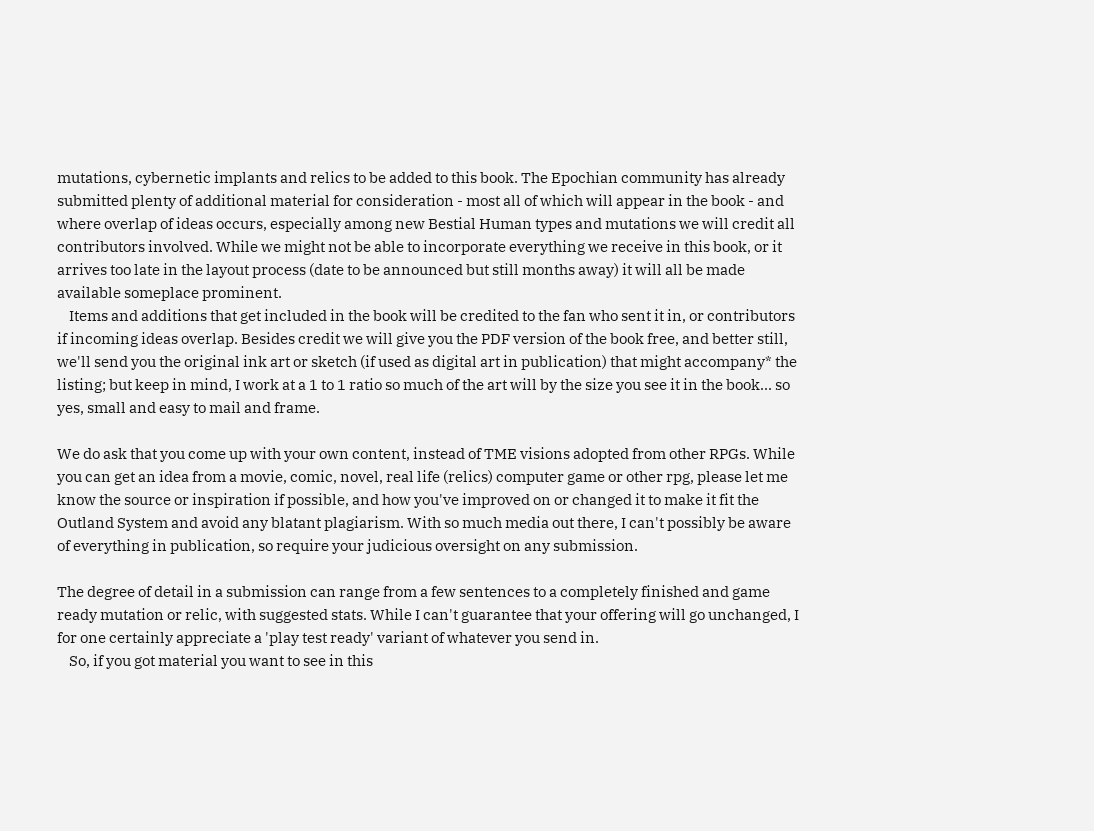mutations, cybernetic implants and relics to be added to this book. The Epochian community has already submitted plenty of additional material for consideration - most all of which will appear in the book - and where overlap of ideas occurs, especially among new Bestial Human types and mutations we will credit all contributors involved. While we might not be able to incorporate everything we receive in this book, or it arrives too late in the layout process (date to be announced but still months away) it will all be made available someplace prominent.
    Items and additions that get included in the book will be credited to the fan who sent it in, or contributors if incoming ideas overlap. Besides credit we will give you the PDF version of the book free, and better still, we'll send you the original ink art or sketch (if used as digital art in publication) that might accompany* the listing; but keep in mind, I work at a 1 to 1 ratio so much of the art will by the size you see it in the book... so yes, small and easy to mail and frame.

We do ask that you come up with your own content, instead of TME visions adopted from other RPGs. While you can get an idea from a movie, comic, novel, real life (relics) computer game or other rpg, please let me know the source or inspiration if possible, and how you've improved on or changed it to make it fit the Outland System and avoid any blatant plagiarism. With so much media out there, I can't possibly be aware of everything in publication, so require your judicious oversight on any submission.

The degree of detail in a submission can range from a few sentences to a completely finished and game ready mutation or relic, with suggested stats. While I can't guarantee that your offering will go unchanged, I for one certainly appreciate a 'play test ready' variant of whatever you send in.
    So, if you got material you want to see in this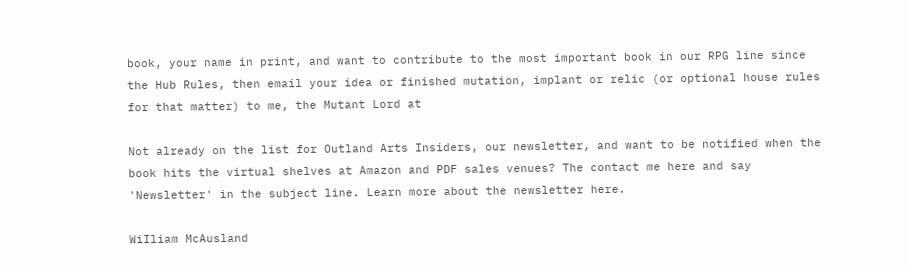book, your name in print, and want to contribute to the most important book in our RPG line since the Hub Rules, then email your idea or finished mutation, implant or relic (or optional house rules for that matter) to me, the Mutant Lord at

Not already on the list for Outland Arts Insiders, our newsletter, and want to be notified when the book hits the virtual shelves at Amazon and PDF sales venues? The contact me here and say 'Newsletter' in the subject line. Learn more about the newsletter here.

WiIliam McAusland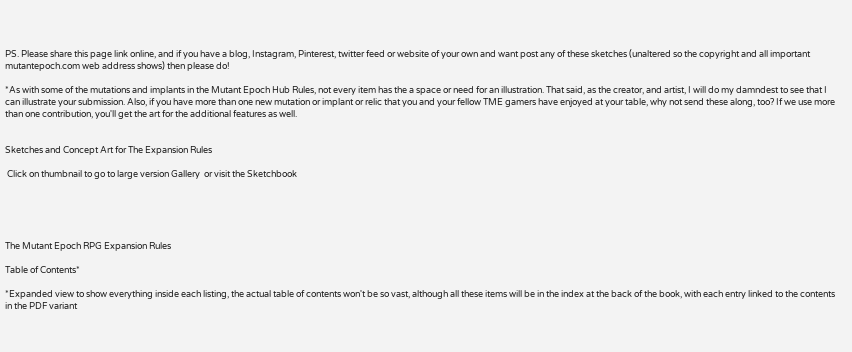PS. Please share this page link online, and if you have a blog, Instagram, Pinterest, twitter feed or website of your own and want post any of these sketches (unaltered so the copyright and all important mutantepoch.com web address shows) then please do!

*As with some of the mutations and implants in the Mutant Epoch Hub Rules, not every item has the a space or need for an illustration. That said, as the creator, and artist, I will do my damndest to see that I can illustrate your submission. Also, if you have more than one new mutation or implant or relic that you and your fellow TME gamers have enjoyed at your table, why not send these along, too? If we use more than one contribution, you'll get the art for the additional features as well.


Sketches and Concept Art for The Expansion Rules

 Click on thumbnail to go to large version Gallery  or visit the Sketchbook





The Mutant Epoch RPG Expansion Rules

Table of Contents*

*Expanded view to show everything inside each listing, the actual table of contents won't be so vast, although all these items will be in the index at the back of the book, with each entry linked to the contents in the PDF variant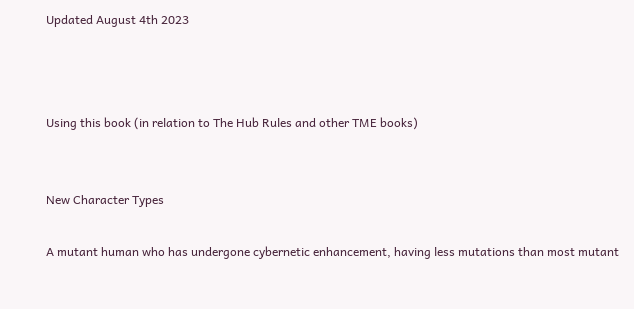Updated August 4th 2023



Using this book (in relation to The Hub Rules and other TME books)


New Character Types

A mutant human who has undergone cybernetic enhancement, having less mutations than most mutant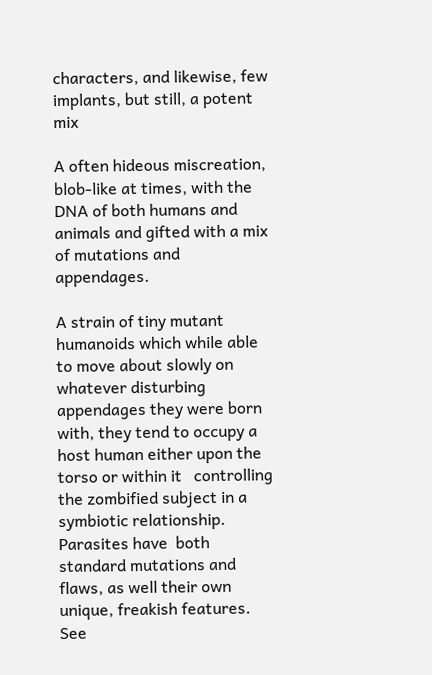characters, and likewise, few implants, but still, a potent mix

A often hideous miscreation, blob-like at times, with the DNA of both humans and animals and gifted with a mix of mutations and appendages.

A strain of tiny mutant humanoids which while able to move about slowly on whatever disturbing appendages they were born with, they tend to occupy a host human either upon the torso or within it   controlling the zombified subject in a symbiotic relationship. Parasites have  both standard mutations and flaws, as well their own unique, freakish features. See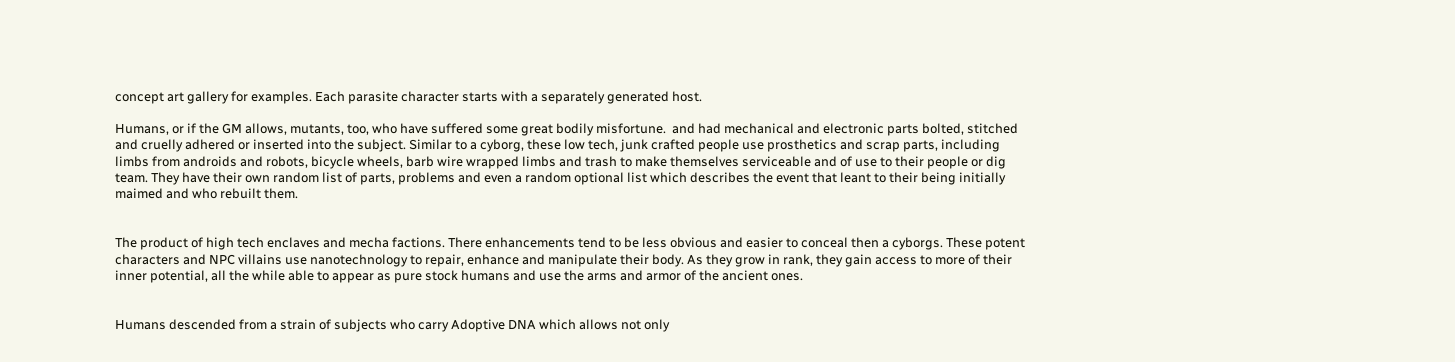concept art gallery for examples. Each parasite character starts with a separately generated host.

Humans, or if the GM allows, mutants, too, who have suffered some great bodily misfortune.  and had mechanical and electronic parts bolted, stitched and cruelly adhered or inserted into the subject. Similar to a cyborg, these low tech, junk crafted people use prosthetics and scrap parts, including limbs from androids and robots, bicycle wheels, barb wire wrapped limbs and trash to make themselves serviceable and of use to their people or dig team. They have their own random list of parts, problems and even a random optional list which describes the event that leant to their being initially maimed and who rebuilt them.


The product of high tech enclaves and mecha factions. There enhancements tend to be less obvious and easier to conceal then a cyborgs. These potent characters and NPC villains use nanotechnology to repair, enhance and manipulate their body. As they grow in rank, they gain access to more of their inner potential, all the while able to appear as pure stock humans and use the arms and armor of the ancient ones.


Humans descended from a strain of subjects who carry Adoptive DNA which allows not only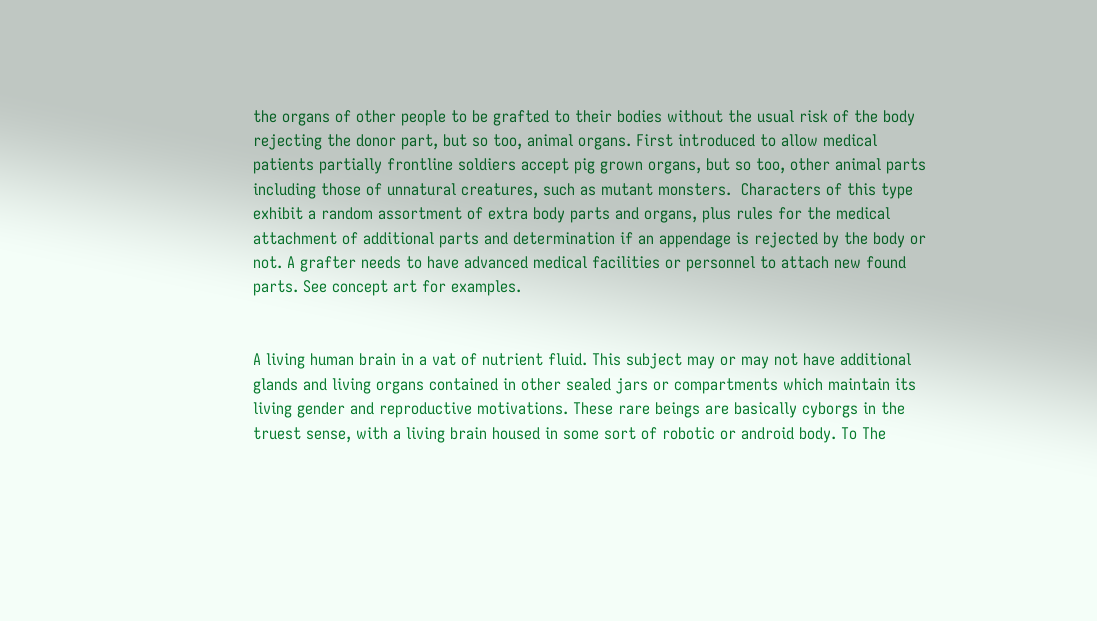the organs of other people to be grafted to their bodies without the usual risk of the body rejecting the donor part, but so too, animal organs. First introduced to allow medical patients partially frontline soldiers accept pig grown organs, but so too, other animal parts including those of unnatural creatures, such as mutant monsters.  Characters of this type exhibit a random assortment of extra body parts and organs, plus rules for the medical attachment of additional parts and determination if an appendage is rejected by the body or not. A grafter needs to have advanced medical facilities or personnel to attach new found parts. See concept art for examples.


A living human brain in a vat of nutrient fluid. This subject may or may not have additional glands and living organs contained in other sealed jars or compartments which maintain its living gender and reproductive motivations. These rare beings are basically cyborgs in the truest sense, with a living brain housed in some sort of robotic or android body. To The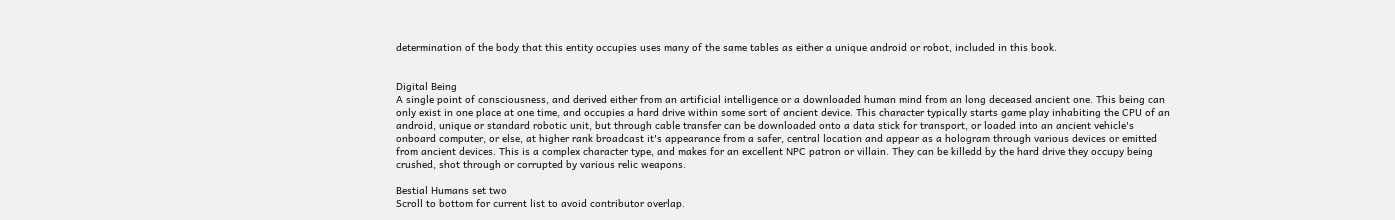determination of the body that this entity occupies uses many of the same tables as either a unique android or robot, included in this book.


Digital Being
A single point of consciousness, and derived either from an artificial intelligence or a downloaded human mind from an long deceased ancient one. This being can only exist in one place at one time, and occupies a hard drive within some sort of ancient device. This character typically starts game play inhabiting the CPU of an android, unique or standard robotic unit, but through cable transfer can be downloaded onto a data stick for transport, or loaded into an ancient vehicle's onboard computer, or else, at higher rank broadcast it's appearance from a safer, central location and appear as a hologram through various devices or emitted from ancient devices. This is a complex character type, and makes for an excellent NPC patron or villain. They can be killedd by the hard drive they occupy being crushed, shot through or corrupted by various relic weapons.

Bestial Humans set two
Scroll to bottom for current list to avoid contributor overlap.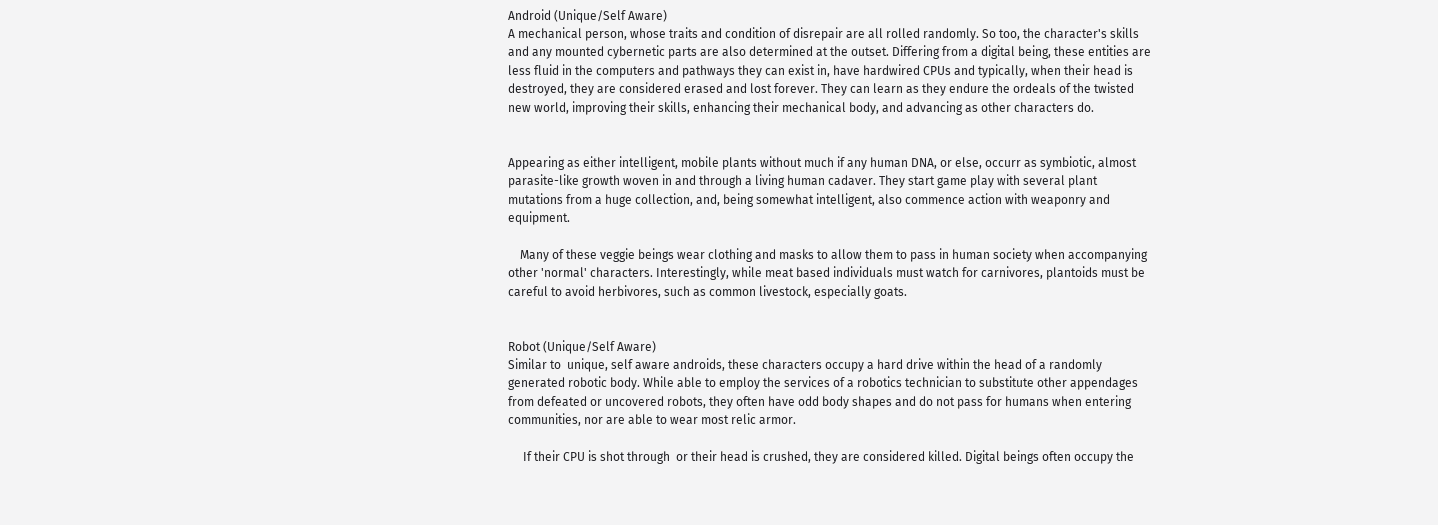Android (Unique/Self Aware)
A mechanical person, whose traits and condition of disrepair are all rolled randomly. So too, the character's skills and any mounted cybernetic parts are also determined at the outset. Differing from a digital being, these entities are less fluid in the computers and pathways they can exist in, have hardwired CPUs and typically, when their head is destroyed, they are considered erased and lost forever. They can learn as they endure the ordeals of the twisted new world, improving their skills, enhancing their mechanical body, and advancing as other characters do.


Appearing as either intelligent, mobile plants without much if any human DNA, or else, occurr as symbiotic, almost parasite-like growth woven in and through a living human cadaver. They start game play with several plant mutations from a huge collection, and, being somewhat intelligent, also commence action with weaponry and equipment.

    Many of these veggie beings wear clothing and masks to allow them to pass in human society when accompanying other 'normal' characters. Interestingly, while meat based individuals must watch for carnivores, plantoids must be careful to avoid herbivores, such as common livestock, especially goats.


Robot (Unique/Self Aware)
Similar to  unique, self aware androids, these characters occupy a hard drive within the head of a randomly generated robotic body. While able to employ the services of a robotics technician to substitute other appendages from defeated or uncovered robots, they often have odd body shapes and do not pass for humans when entering communities, nor are able to wear most relic armor.

     If their CPU is shot through  or their head is crushed, they are considered killed. Digital beings often occupy the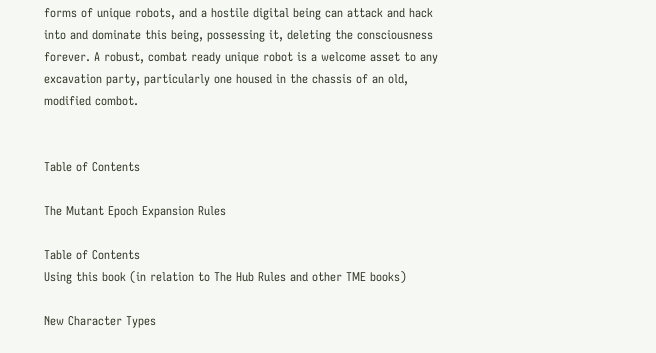forms of unique robots, and a hostile digital being can attack and hack into and dominate this being, possessing it, deleting the consciousness forever. A robust, combat ready unique robot is a welcome asset to any excavation party, particularly one housed in the chassis of an old, modified combot.


Table of Contents

The Mutant Epoch Expansion Rules

Table of Contents
Using this book (in relation to The Hub Rules and other TME books)

New Character Types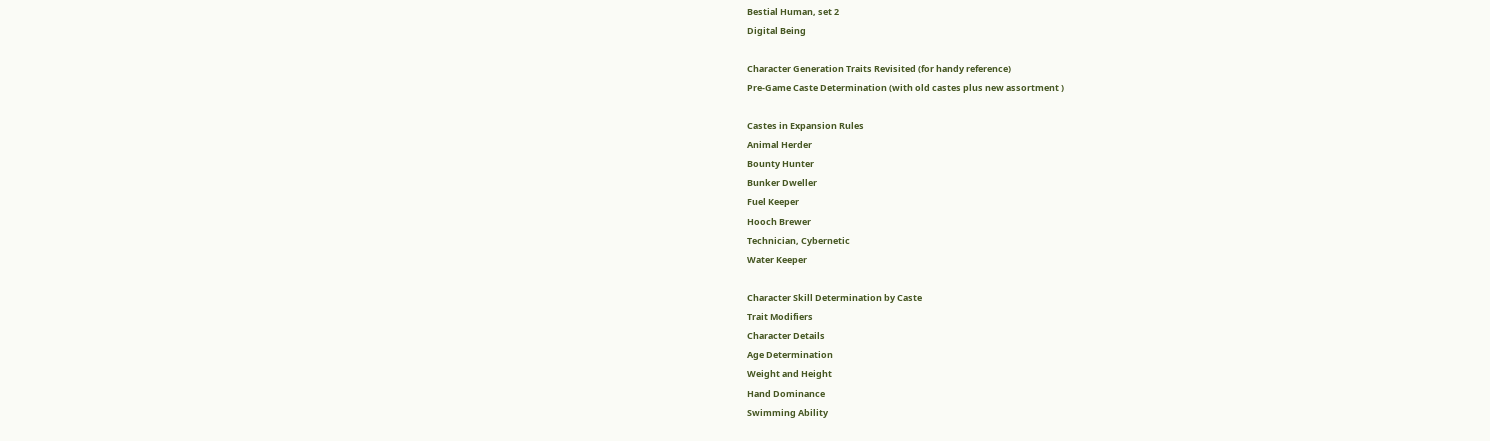Bestial Human, set 2
Digital Being

Character Generation Traits Revisited (for handy reference)
Pre-Game Caste Determination (with old castes plus new assortment )

Castes in Expansion Rules
Animal Herder
Bounty Hunter
Bunker Dweller
Fuel Keeper
Hooch Brewer
Technician, Cybernetic
Water Keeper

Character Skill Determination by Caste
Trait Modifiers
Character Details
Age Determination
Weight and Height
Hand Dominance
Swimming Ability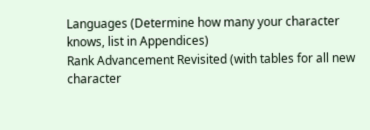Languages (Determine how many your character knows, list in Appendices)
Rank Advancement Revisited (with tables for all new character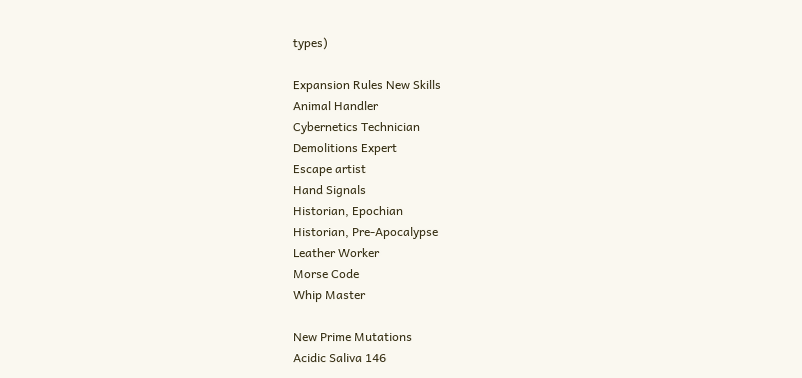types)

Expansion Rules New Skills
Animal Handler
Cybernetics Technician
Demolitions Expert
Escape artist
Hand Signals
Historian, Epochian
Historian, Pre-Apocalypse
Leather Worker
Morse Code
Whip Master

New Prime Mutations
Acidic Saliva 146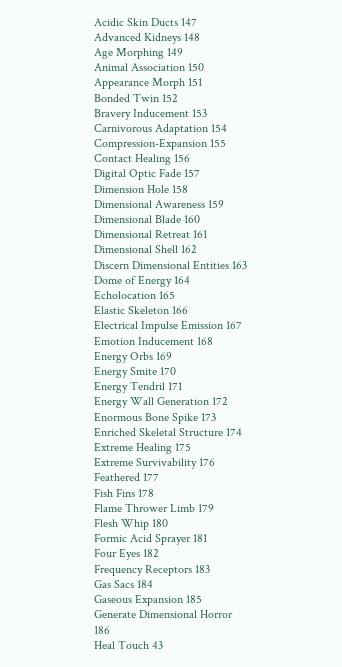Acidic Skin Ducts 147
Advanced Kidneys 148
Age Morphing 149
Animal Association 150
Appearance Morph 151
Bonded Twin 152
Bravery Inducement 153
Carnivorous Adaptation 154
Compression-Expansion 155
Contact Healing 156
Digital Optic Fade 157
Dimension Hole 158
Dimensional Awareness 159
Dimensional Blade 160
Dimensional Retreat 161
Dimensional Shell 162
Discern Dimensional Entities 163
Dome of Energy 164
Echolocation 165
Elastic Skeleton 166
Electrical Impulse Emission 167
Emotion Inducement 168
Energy Orbs 169
Energy Smite 170
Energy Tendril 171
Energy Wall Generation 172
Enormous Bone Spike 173
Enriched Skeletal Structure 174
Extreme Healing 175
Extreme Survivability 176
Feathered 177
Fish Fins 178
Flame Thrower Limb 179
Flesh Whip 180
Formic Acid Sprayer 181
Four Eyes 182
Frequency Receptors 183
Gas Sacs 184
Gaseous Expansion 185
Generate Dimensional Horror 186
Heal Touch 43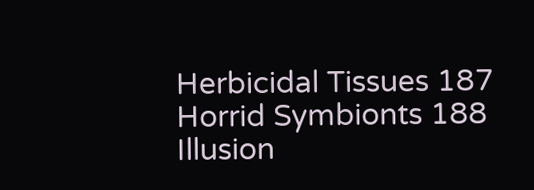Herbicidal Tissues 187
Horrid Symbionts 188
Illusion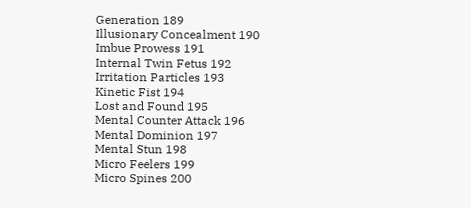Generation 189
Illusionary Concealment 190
Imbue Prowess 191
Internal Twin Fetus 192
Irritation Particles 193
Kinetic Fist 194
Lost and Found 195
Mental Counter Attack 196
Mental Dominion 197
Mental Stun 198
Micro Feelers 199
Micro Spines 200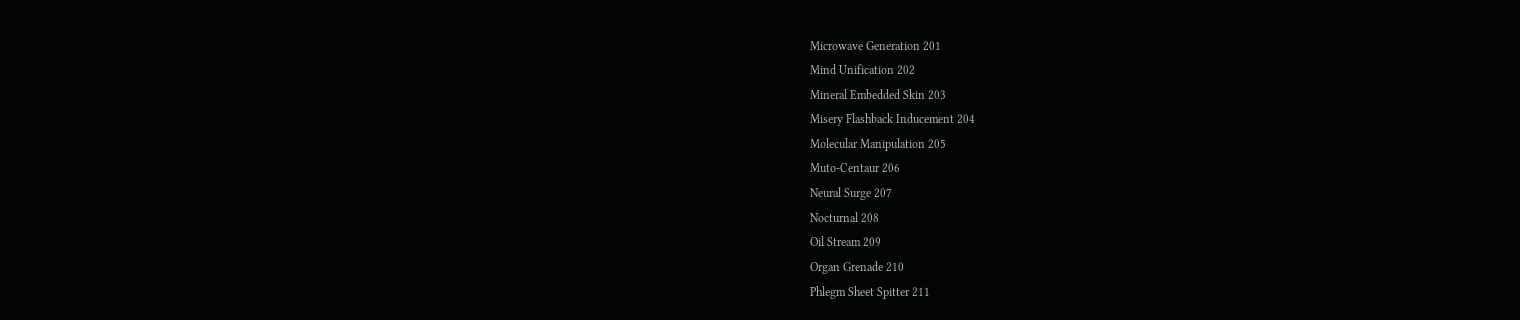Microwave Generation 201
Mind Unification 202
Mineral Embedded Skin 203
Misery Flashback Inducement 204
Molecular Manipulation 205
Muto-Centaur 206
Neural Surge 207
Nocturnal 208
Oil Stream 209
Organ Grenade 210
Phlegm Sheet Spitter 211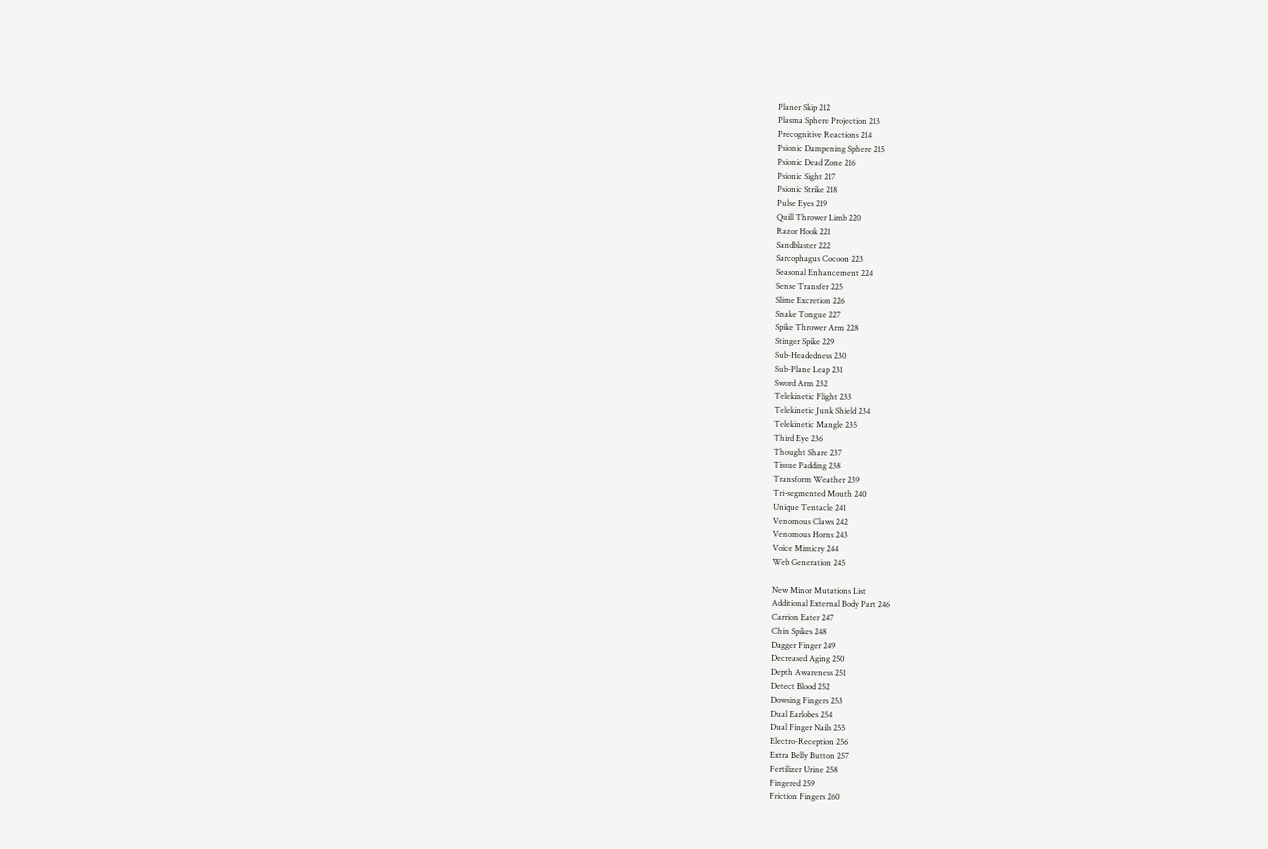Planer Skip 212
Plasma Sphere Projection 213
Precognitive Reactions 214
Psionic Dampening Sphere 215
Psionic Dead Zone 216
Psionic Sight 217
Psionic Strike 218
Pulse Eyes 219
Quill Thrower Limb 220
Razor Hook 221
Sandblaster 222
Sarcophagus Cocoon 223
Seasonal Enhancement 224
Sense Transfer 225
Slime Excretion 226
Snake Tongue 227
Spike Thrower Arm 228
Stinger Spike 229
Sub-Headedness 230
Sub-Plane Leap 231
Sword Arm 232
Telekinetic Flight 233
Telekinetic Junk Shield 234
Telekinetic Mangle 235
Third Eye 236
Thought Share 237
Tissue Padding 238
Transform Weather 239
Tri-segmented Mouth 240
Unique Tentacle 241
Venomous Claws 242
Venomous Horns 243
Voice Mimicry 244
Web Generation 245

New Minor Mutations List
Additional External Body Part 246
Carrion Eater 247
Chin Spikes 248
Dagger Finger 249
Decreased Aging 250
Depth Awareness 251
Detect Blood 252
Dowsing Fingers 253
Dual Earlobes 254
Dual Finger Nails 255
Electro-Reception 256
Extra Belly Button 257
Fertilizer Urine 258
Fingered 259
Friction Fingers 260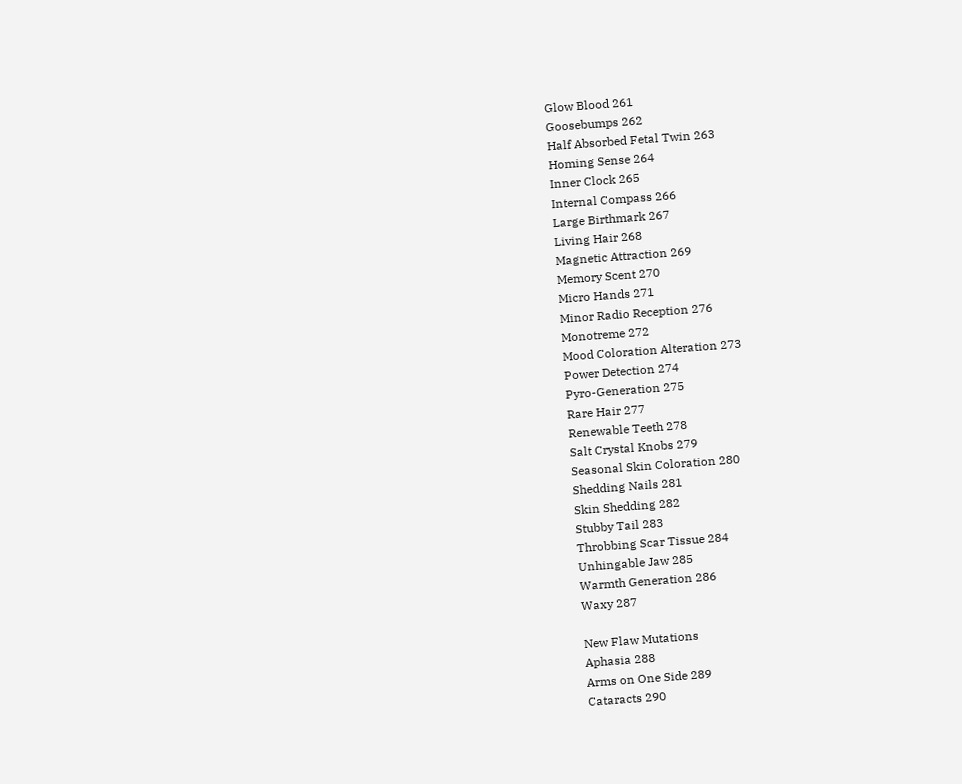Glow Blood 261
Goosebumps 262
Half Absorbed Fetal Twin 263
Homing Sense 264
Inner Clock 265
Internal Compass 266
Large Birthmark 267
Living Hair 268
Magnetic Attraction 269
Memory Scent 270
Micro Hands 271
Minor Radio Reception 276
Monotreme 272
Mood Coloration Alteration 273
Power Detection 274
Pyro-Generation 275
Rare Hair 277
Renewable Teeth 278
Salt Crystal Knobs 279
Seasonal Skin Coloration 280
Shedding Nails 281
Skin Shedding 282
Stubby Tail 283
Throbbing Scar Tissue 284
Unhingable Jaw 285
Warmth Generation 286
Waxy 287

New Flaw Mutations
Aphasia 288
Arms on One Side 289
Cataracts 290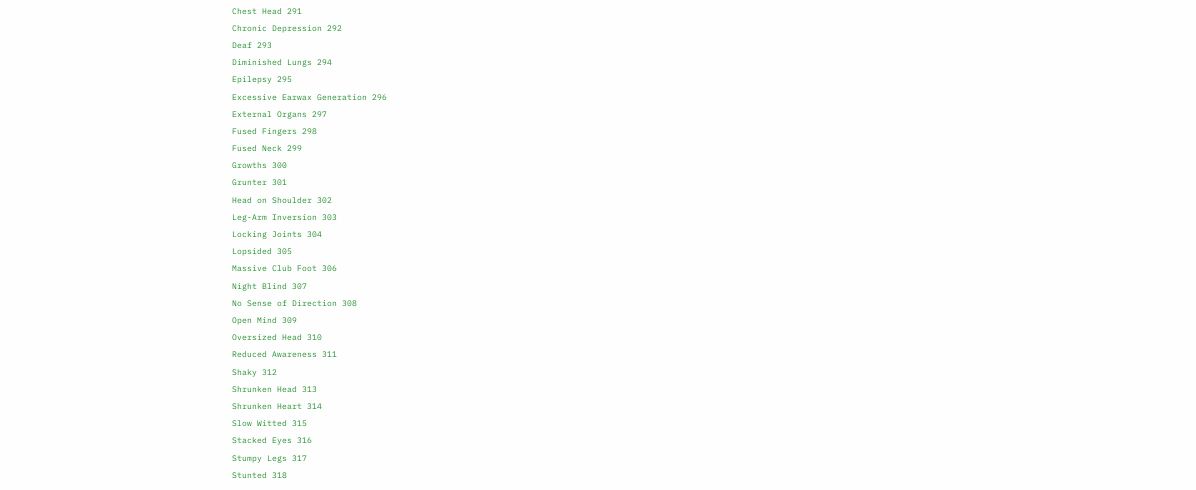Chest Head 291
Chronic Depression 292
Deaf 293
Diminished Lungs 294
Epilepsy 295
Excessive Earwax Generation 296
External Organs 297
Fused Fingers 298
Fused Neck 299
Growths 300
Grunter 301
Head on Shoulder 302
Leg-Arm Inversion 303
Locking Joints 304
Lopsided 305
Massive Club Foot 306
Night Blind 307
No Sense of Direction 308
Open Mind 309
Oversized Head 310
Reduced Awareness 311
Shaky 312
Shrunken Head 313
Shrunken Heart 314
Slow Witted 315
Stacked Eyes 316
Stumpy Legs 317
Stunted 318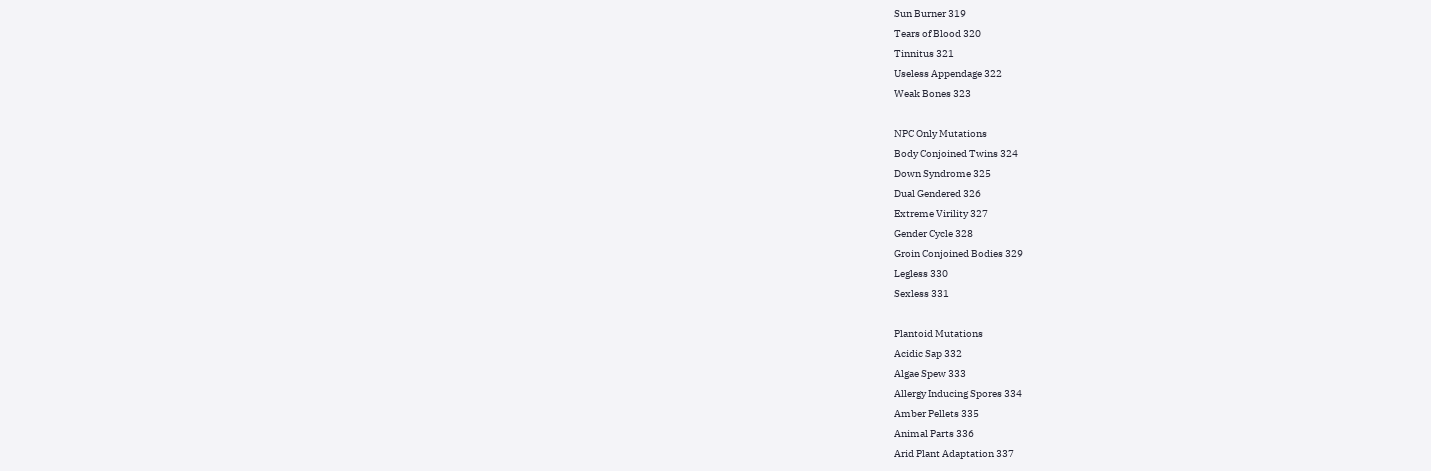Sun Burner 319
Tears of Blood 320
Tinnitus 321
Useless Appendage 322
Weak Bones 323

NPC Only Mutations
Body Conjoined Twins 324
Down Syndrome 325
Dual Gendered 326
Extreme Virility 327
Gender Cycle 328
Groin Conjoined Bodies 329
Legless 330
Sexless 331

Plantoid Mutations
Acidic Sap 332
Algae Spew 333
Allergy Inducing Spores 334
Amber Pellets 335
Animal Parts 336
Arid Plant Adaptation 337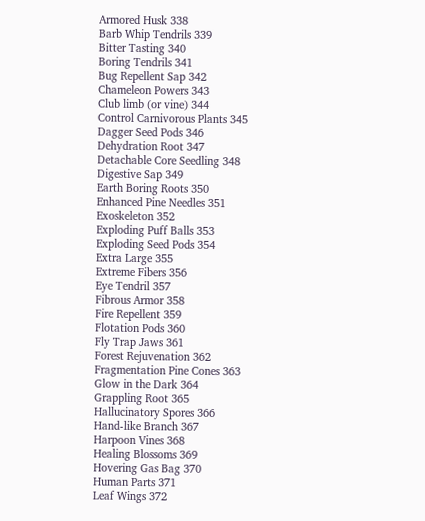Armored Husk 338
Barb Whip Tendrils 339
Bitter Tasting 340
Boring Tendrils 341
Bug Repellent Sap 342
Chameleon Powers 343
Club limb (or vine) 344
Control Carnivorous Plants 345
Dagger Seed Pods 346
Dehydration Root 347
Detachable Core Seedling 348
Digestive Sap 349
Earth Boring Roots 350
Enhanced Pine Needles 351
Exoskeleton 352
Exploding Puff Balls 353
Exploding Seed Pods 354
Extra Large 355
Extreme Fibers 356
Eye Tendril 357
Fibrous Armor 358
Fire Repellent 359
Flotation Pods 360
Fly Trap Jaws 361
Forest Rejuvenation 362
Fragmentation Pine Cones 363
Glow in the Dark 364
Grappling Root 365
Hallucinatory Spores 366
Hand-like Branch 367
Harpoon Vines 368
Healing Blossoms 369
Hovering Gas Bag 370
Human Parts 371
Leaf Wings 372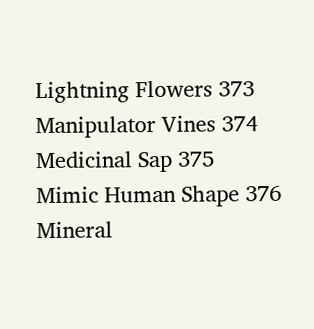Lightning Flowers 373
Manipulator Vines 374
Medicinal Sap 375
Mimic Human Shape 376
Mineral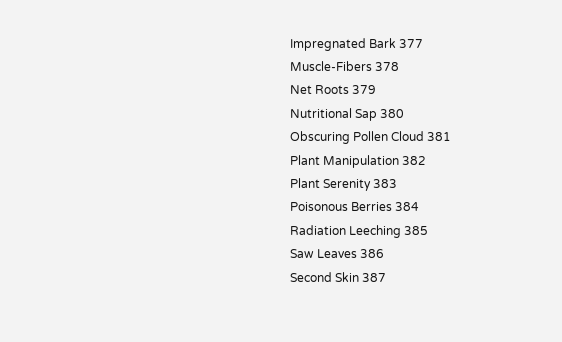Impregnated Bark 377
Muscle-Fibers 378
Net Roots 379
Nutritional Sap 380
Obscuring Pollen Cloud 381
Plant Manipulation 382
Plant Serenity 383
Poisonous Berries 384
Radiation Leeching 385
Saw Leaves 386
Second Skin 387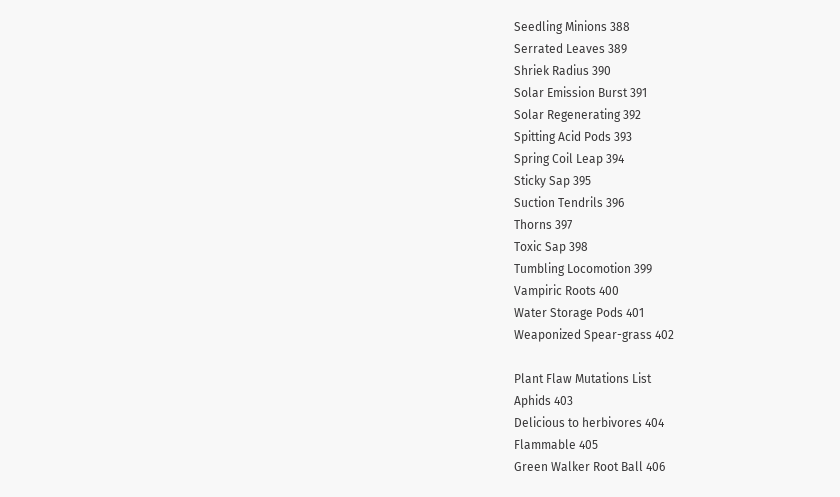Seedling Minions 388
Serrated Leaves 389
Shriek Radius 390
Solar Emission Burst 391
Solar Regenerating 392
Spitting Acid Pods 393
Spring Coil Leap 394
Sticky Sap 395
Suction Tendrils 396
Thorns 397
Toxic Sap 398
Tumbling Locomotion 399
Vampiric Roots 400
Water Storage Pods 401
Weaponized Spear-grass 402

Plant Flaw Mutations List
Aphids 403
Delicious to herbivores 404
Flammable 405
Green Walker Root Ball 406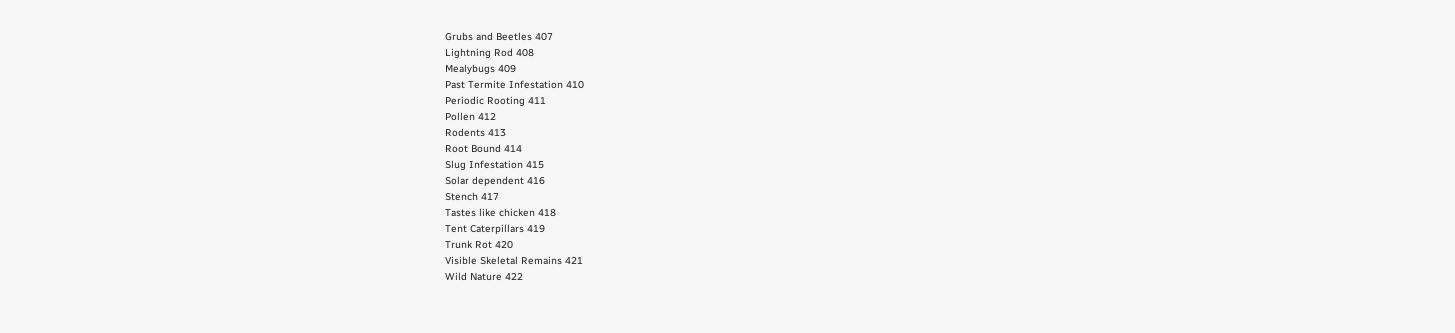Grubs and Beetles 407
Lightning Rod 408
Mealybugs 409
Past Termite Infestation 410
Periodic Rooting 411
Pollen 412
Rodents 413
Root Bound 414
Slug Infestation 415
Solar dependent 416
Stench 417
Tastes like chicken 418
Tent Caterpillars 419
Trunk Rot 420
Visible Skeletal Remains 421
Wild Nature 422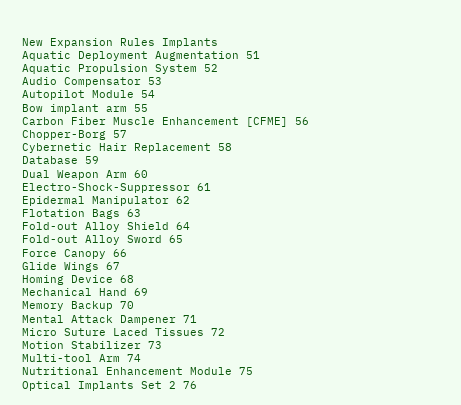New Expansion Rules Implants
Aquatic Deployment Augmentation 51
Aquatic Propulsion System 52
Audio Compensator 53
Autopilot Module 54
Bow implant arm 55
Carbon Fiber Muscle Enhancement [CFME] 56
Chopper-Borg 57
Cybernetic Hair Replacement 58
Database 59
Dual Weapon Arm 60
Electro-Shock-Suppressor 61
Epidermal Manipulator 62
Flotation Bags 63
Fold-out Alloy Shield 64
Fold-out Alloy Sword 65
Force Canopy 66
Glide Wings 67
Homing Device 68
Mechanical Hand 69
Memory Backup 70
Mental Attack Dampener 71
Micro Suture Laced Tissues 72
Motion Stabilizer 73
Multi-tool Arm 74
Nutritional Enhancement Module 75
Optical Implants Set 2 76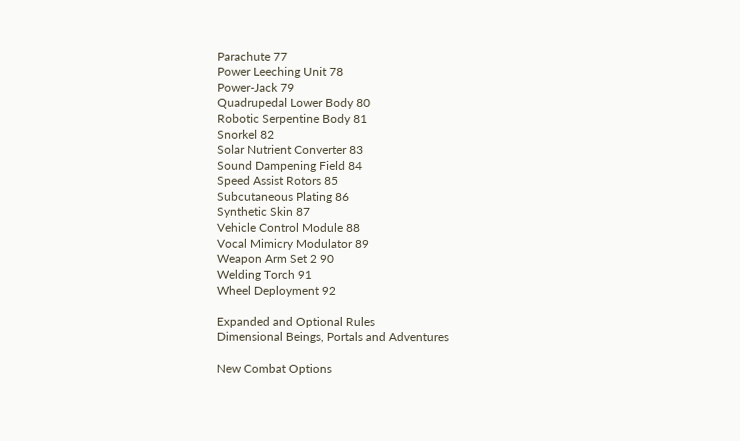Parachute 77
Power Leeching Unit 78
Power-Jack 79
Quadrupedal Lower Body 80
Robotic Serpentine Body 81
Snorkel 82
Solar Nutrient Converter 83
Sound Dampening Field 84
Speed Assist Rotors 85
Subcutaneous Plating 86
Synthetic Skin 87
Vehicle Control Module 88
Vocal Mimicry Modulator 89
Weapon Arm Set 2 90
Welding Torch 91
Wheel Deployment 92

Expanded and Optional Rules
Dimensional Beings, Portals and Adventures

New Combat Options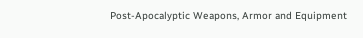Post-Apocalyptic Weapons, Armor and Equipment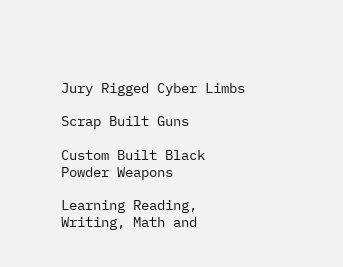Jury Rigged Cyber Limbs

Scrap Built Guns

Custom Built Black Powder Weapons

Learning Reading, Writing, Math and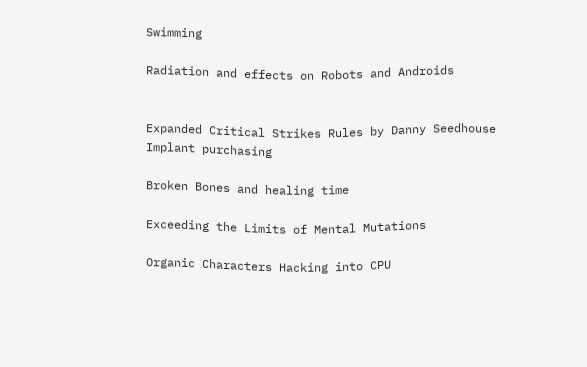Swimming

Radiation and effects on Robots and Androids


Expanded Critical Strikes Rules by Danny Seedhouse
Implant purchasing

Broken Bones and healing time

Exceeding the Limits of Mental Mutations

Organic Characters Hacking into CPU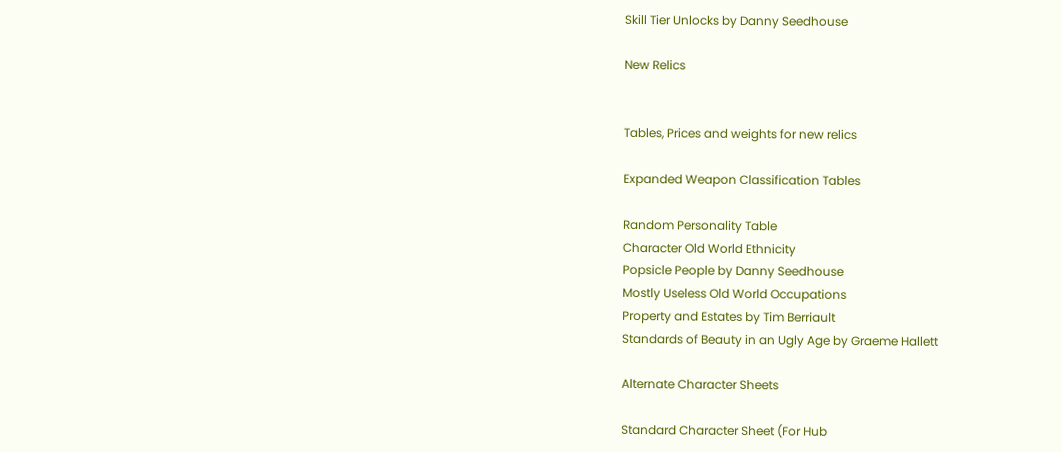Skill Tier Unlocks by Danny Seedhouse

New Relics


Tables, Prices and weights for new relics

Expanded Weapon Classification Tables

Random Personality Table
Character Old World Ethnicity
Popsicle People by Danny Seedhouse
Mostly Useless Old World Occupations
Property and Estates by Tim Berriault
Standards of Beauty in an Ugly Age by Graeme Hallett

Alternate Character Sheets

Standard Character Sheet (For Hub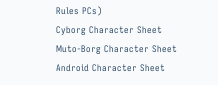Rules PCs)
Cyborg Character Sheet
Muto-Borg Character Sheet
Android Character Sheet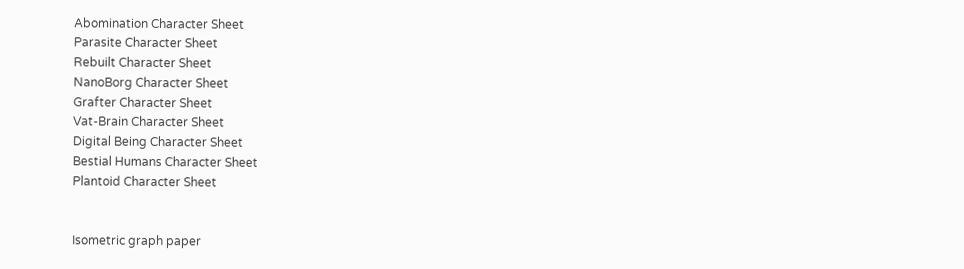Abomination Character Sheet
Parasite Character Sheet
Rebuilt Character Sheet
NanoBorg Character Sheet
Grafter Character Sheet
Vat-Brain Character Sheet
Digital Being Character Sheet
Bestial Humans Character Sheet
Plantoid Character Sheet


Isometric graph paper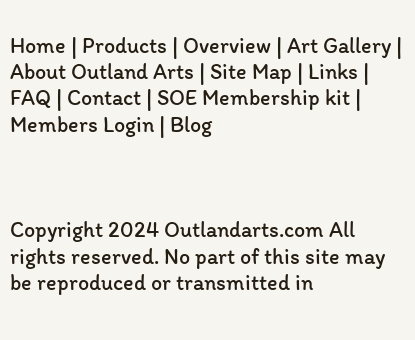Home | Products | Overview | Art Gallery | About Outland Arts | Site Map | Links | FAQ | Contact | SOE Membership kit | Members Login | Blog



Copyright 2024 Outlandarts.com All rights reserved. No part of this site may be reproduced or transmitted in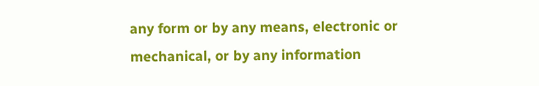any form or by any means, electronic or mechanical, or by any information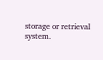storage or retrieval system.